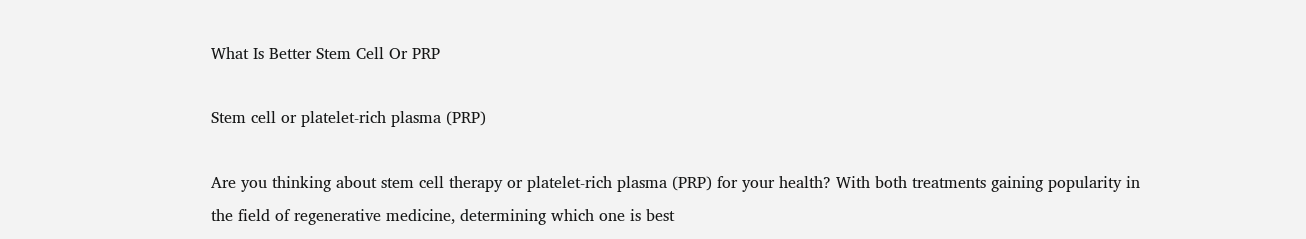What Is Better Stem Cell Or PRP

Stem cell or platelet-rich plasma (PRP)

Are you thinking about stem cell therapy or platelet-rich plasma (PRP) for your health? With both treatments gaining popularity in the field of regenerative medicine, determining which one is best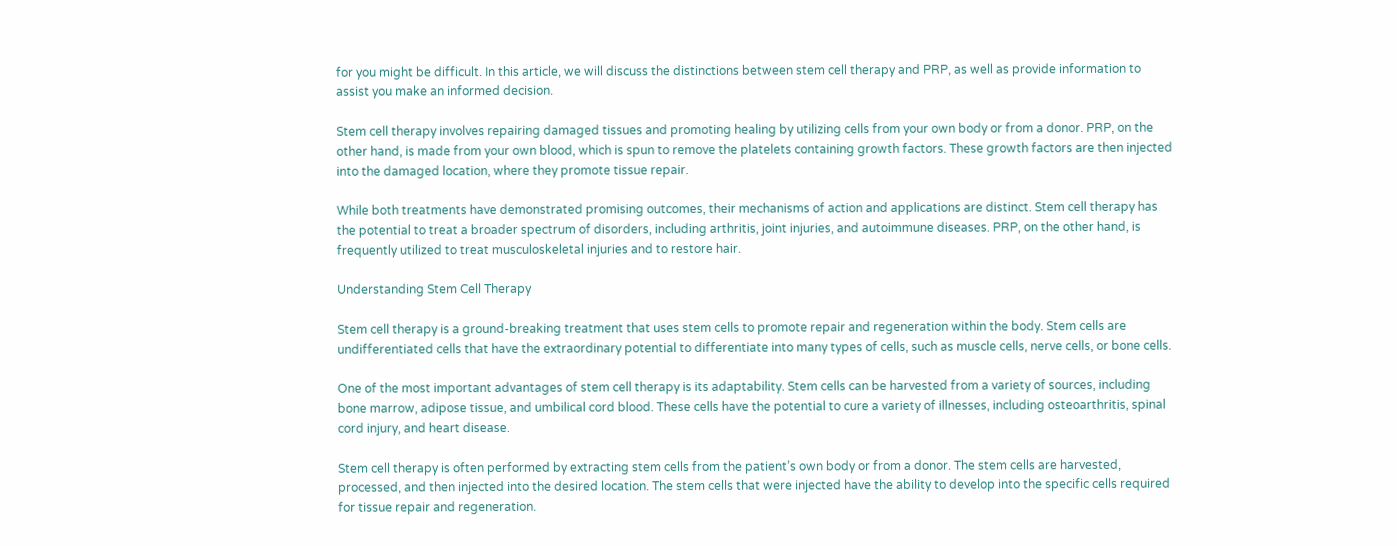for you might be difficult. In this article, we will discuss the distinctions between stem cell therapy and PRP, as well as provide information to assist you make an informed decision.

Stem cell therapy involves repairing damaged tissues and promoting healing by utilizing cells from your own body or from a donor. PRP, on the other hand, is made from your own blood, which is spun to remove the platelets containing growth factors. These growth factors are then injected into the damaged location, where they promote tissue repair.

While both treatments have demonstrated promising outcomes, their mechanisms of action and applications are distinct. Stem cell therapy has the potential to treat a broader spectrum of disorders, including arthritis, joint injuries, and autoimmune diseases. PRP, on the other hand, is frequently utilized to treat musculoskeletal injuries and to restore hair.

Understanding Stem Cell Therapy

Stem cell therapy is a ground-breaking treatment that uses stem cells to promote repair and regeneration within the body. Stem cells are undifferentiated cells that have the extraordinary potential to differentiate into many types of cells, such as muscle cells, nerve cells, or bone cells.

One of the most important advantages of stem cell therapy is its adaptability. Stem cells can be harvested from a variety of sources, including bone marrow, adipose tissue, and umbilical cord blood. These cells have the potential to cure a variety of illnesses, including osteoarthritis, spinal cord injury, and heart disease.

Stem cell therapy is often performed by extracting stem cells from the patient’s own body or from a donor. The stem cells are harvested, processed, and then injected into the desired location. The stem cells that were injected have the ability to develop into the specific cells required for tissue repair and regeneration.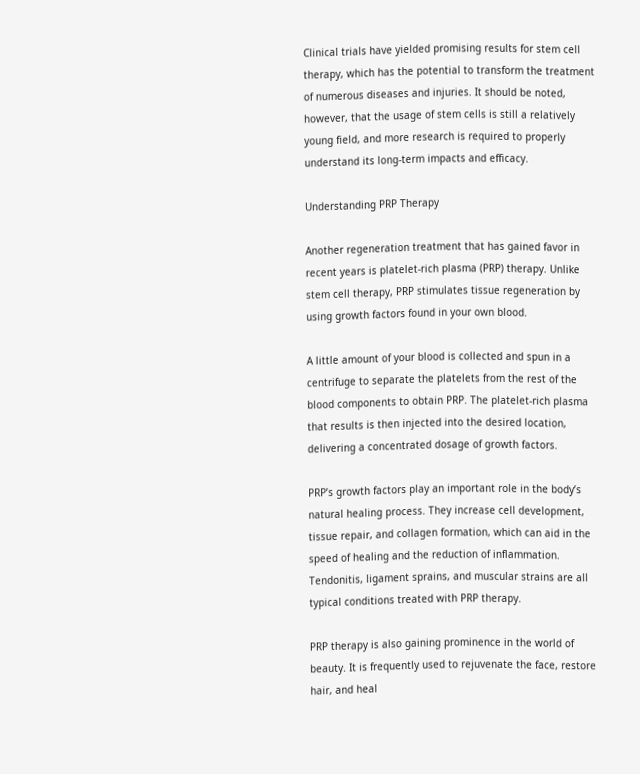Clinical trials have yielded promising results for stem cell therapy, which has the potential to transform the treatment of numerous diseases and injuries. It should be noted, however, that the usage of stem cells is still a relatively young field, and more research is required to properly understand its long-term impacts and efficacy.

Understanding PRP Therapy

Another regeneration treatment that has gained favor in recent years is platelet-rich plasma (PRP) therapy. Unlike stem cell therapy, PRP stimulates tissue regeneration by using growth factors found in your own blood.

A little amount of your blood is collected and spun in a centrifuge to separate the platelets from the rest of the blood components to obtain PRP. The platelet-rich plasma that results is then injected into the desired location, delivering a concentrated dosage of growth factors.

PRP’s growth factors play an important role in the body’s natural healing process. They increase cell development, tissue repair, and collagen formation, which can aid in the speed of healing and the reduction of inflammation. Tendonitis, ligament sprains, and muscular strains are all typical conditions treated with PRP therapy.

PRP therapy is also gaining prominence in the world of beauty. It is frequently used to rejuvenate the face, restore hair, and heal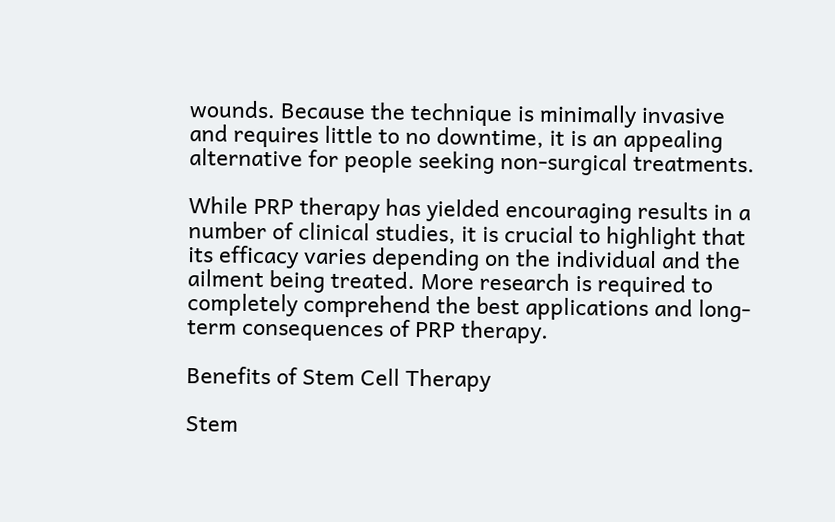wounds. Because the technique is minimally invasive and requires little to no downtime, it is an appealing alternative for people seeking non-surgical treatments.

While PRP therapy has yielded encouraging results in a number of clinical studies, it is crucial to highlight that its efficacy varies depending on the individual and the ailment being treated. More research is required to completely comprehend the best applications and long-term consequences of PRP therapy.

Benefits of Stem Cell Therapy

Stem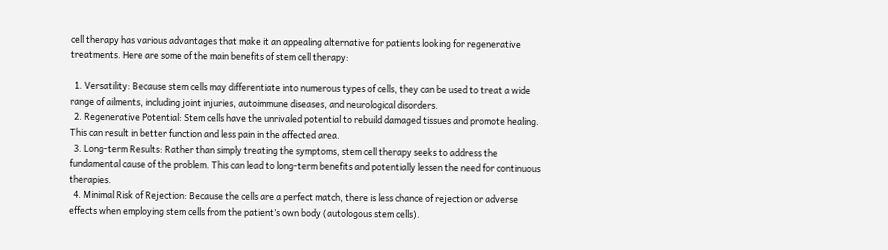cell therapy has various advantages that make it an appealing alternative for patients looking for regenerative treatments. Here are some of the main benefits of stem cell therapy:

  1. Versatility: Because stem cells may differentiate into numerous types of cells, they can be used to treat a wide range of ailments, including joint injuries, autoimmune diseases, and neurological disorders.
  2. Regenerative Potential: Stem cells have the unrivaled potential to rebuild damaged tissues and promote healing. This can result in better function and less pain in the affected area.
  3. Long-term Results: Rather than simply treating the symptoms, stem cell therapy seeks to address the fundamental cause of the problem. This can lead to long-term benefits and potentially lessen the need for continuous therapies.
  4. Minimal Risk of Rejection: Because the cells are a perfect match, there is less chance of rejection or adverse effects when employing stem cells from the patient’s own body (autologous stem cells).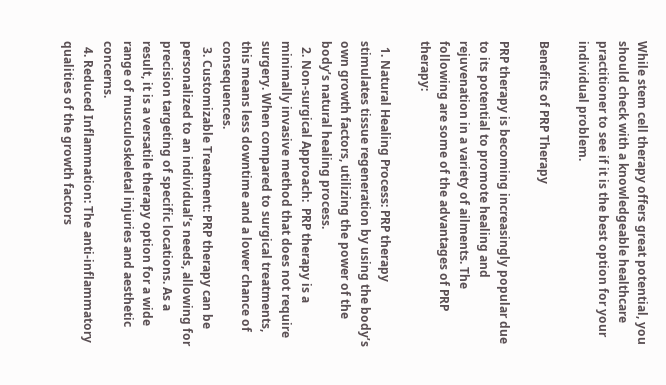While stem cell therapy offers great potential, you should check with a knowledgeable healthcare practitioner to see if it is the best option for your individual problem.

Benefits of PRP Therapy

PRP therapy is becoming increasingly popular due to its potential to promote healing and rejuvenation in a variety of ailments. The following are some of the advantages of PRP therapy:

  1. Natural Healing Process: PRP therapy stimulates tissue regeneration by using the body’s own growth factors, utilizing the power of the body’s natural healing process.
  2. Non-surgical Approach:  PRP therapy is a minimally invasive method that does not require surgery. When compared to surgical treatments, this means less downtime and a lower chance of consequences.
  3. Customizable Treatment: PRP therapy can be personalized to an individual’s needs, allowing for precision targeting of specific locations. As a result, it is a versatile therapy option for a wide range of musculoskeletal injuries and aesthetic concerns.
  4. Reduced Inflammation: The anti-inflammatory qualities of the growth factors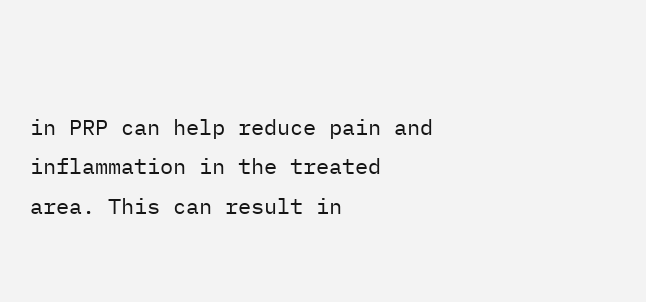in PRP can help reduce pain and inflammation in the treated area. This can result in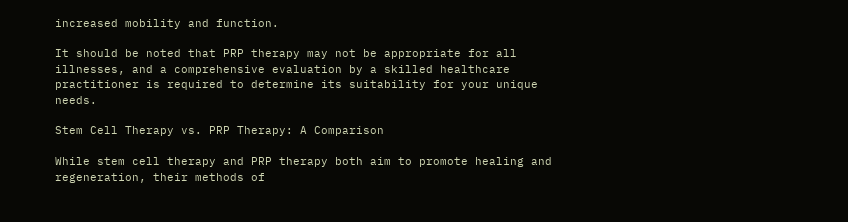increased mobility and function.

It should be noted that PRP therapy may not be appropriate for all illnesses, and a comprehensive evaluation by a skilled healthcare practitioner is required to determine its suitability for your unique needs.

Stem Cell Therapy vs. PRP Therapy: A Comparison

While stem cell therapy and PRP therapy both aim to promote healing and regeneration, their methods of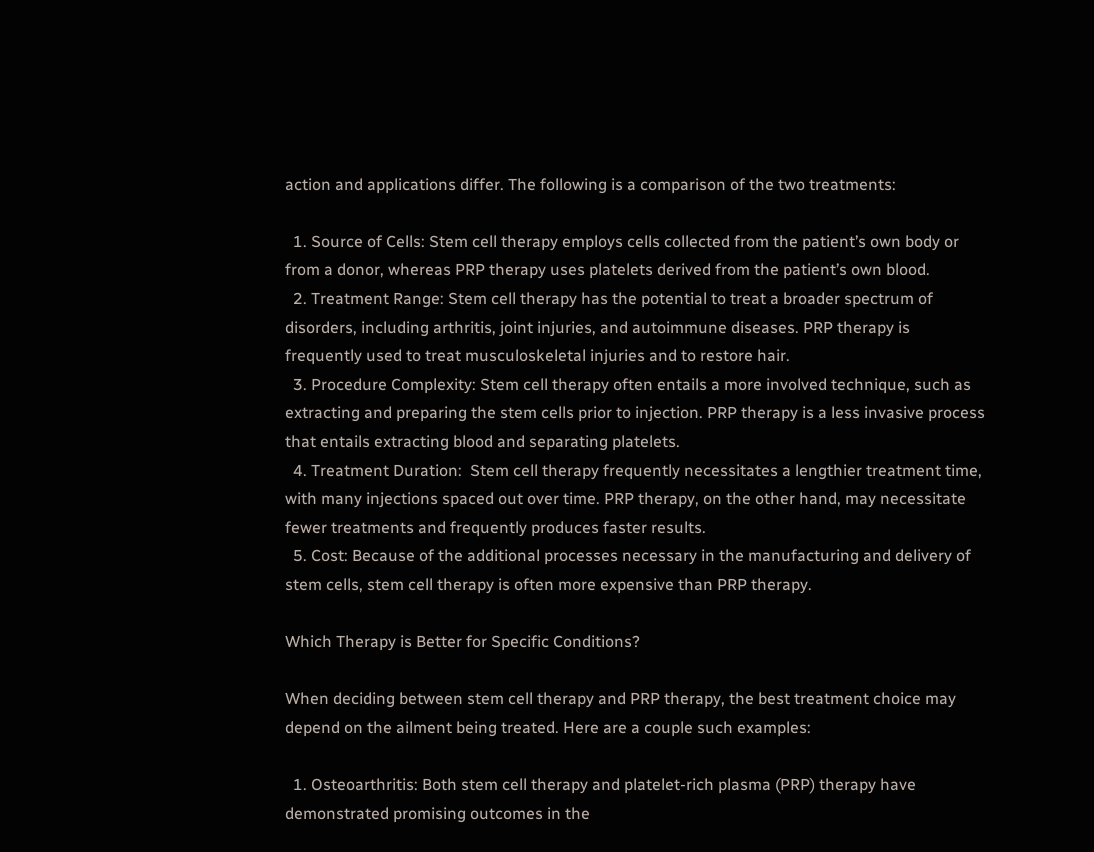action and applications differ. The following is a comparison of the two treatments:

  1. Source of Cells: Stem cell therapy employs cells collected from the patient’s own body or from a donor, whereas PRP therapy uses platelets derived from the patient’s own blood.
  2. Treatment Range: Stem cell therapy has the potential to treat a broader spectrum of disorders, including arthritis, joint injuries, and autoimmune diseases. PRP therapy is frequently used to treat musculoskeletal injuries and to restore hair.
  3. Procedure Complexity: Stem cell therapy often entails a more involved technique, such as extracting and preparing the stem cells prior to injection. PRP therapy is a less invasive process that entails extracting blood and separating platelets.
  4. Treatment Duration:  Stem cell therapy frequently necessitates a lengthier treatment time, with many injections spaced out over time. PRP therapy, on the other hand, may necessitate fewer treatments and frequently produces faster results.
  5. Cost: Because of the additional processes necessary in the manufacturing and delivery of stem cells, stem cell therapy is often more expensive than PRP therapy.

Which Therapy is Better for Specific Conditions?

When deciding between stem cell therapy and PRP therapy, the best treatment choice may depend on the ailment being treated. Here are a couple such examples:

  1. Osteoarthritis: Both stem cell therapy and platelet-rich plasma (PRP) therapy have demonstrated promising outcomes in the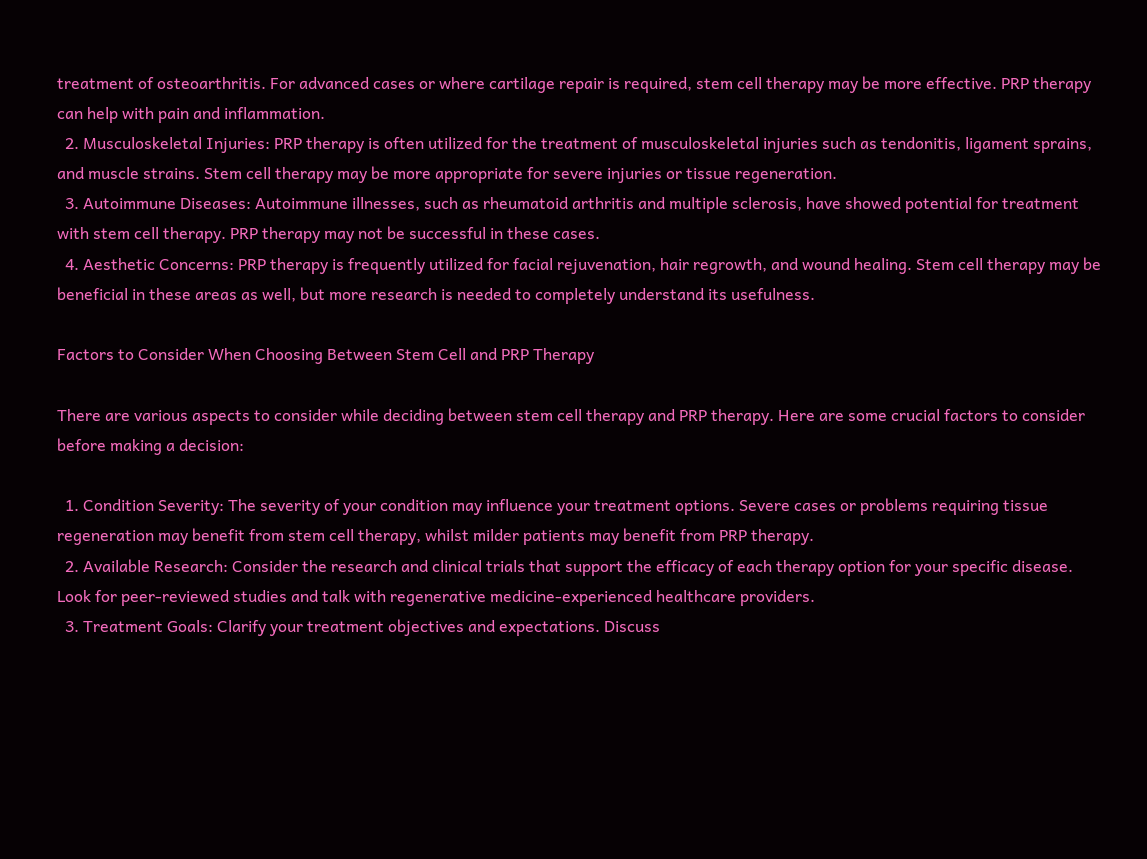treatment of osteoarthritis. For advanced cases or where cartilage repair is required, stem cell therapy may be more effective. PRP therapy can help with pain and inflammation.
  2. Musculoskeletal Injuries: PRP therapy is often utilized for the treatment of musculoskeletal injuries such as tendonitis, ligament sprains, and muscle strains. Stem cell therapy may be more appropriate for severe injuries or tissue regeneration.
  3. Autoimmune Diseases: Autoimmune illnesses, such as rheumatoid arthritis and multiple sclerosis, have showed potential for treatment with stem cell therapy. PRP therapy may not be successful in these cases.
  4. Aesthetic Concerns: PRP therapy is frequently utilized for facial rejuvenation, hair regrowth, and wound healing. Stem cell therapy may be beneficial in these areas as well, but more research is needed to completely understand its usefulness.

Factors to Consider When Choosing Between Stem Cell and PRP Therapy

There are various aspects to consider while deciding between stem cell therapy and PRP therapy. Here are some crucial factors to consider before making a decision:

  1. Condition Severity: The severity of your condition may influence your treatment options. Severe cases or problems requiring tissue regeneration may benefit from stem cell therapy, whilst milder patients may benefit from PRP therapy.
  2. Available Research: Consider the research and clinical trials that support the efficacy of each therapy option for your specific disease. Look for peer-reviewed studies and talk with regenerative medicine-experienced healthcare providers.
  3. Treatment Goals: Clarify your treatment objectives and expectations. Discuss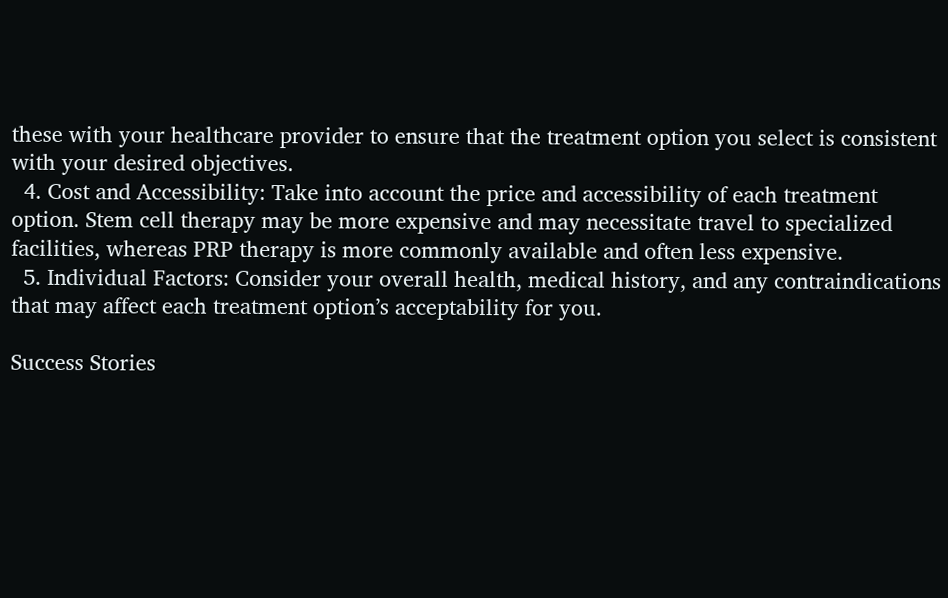these with your healthcare provider to ensure that the treatment option you select is consistent with your desired objectives.
  4. Cost and Accessibility: Take into account the price and accessibility of each treatment option. Stem cell therapy may be more expensive and may necessitate travel to specialized facilities, whereas PRP therapy is more commonly available and often less expensive.
  5. Individual Factors: Consider your overall health, medical history, and any contraindications that may affect each treatment option’s acceptability for you.

Success Stories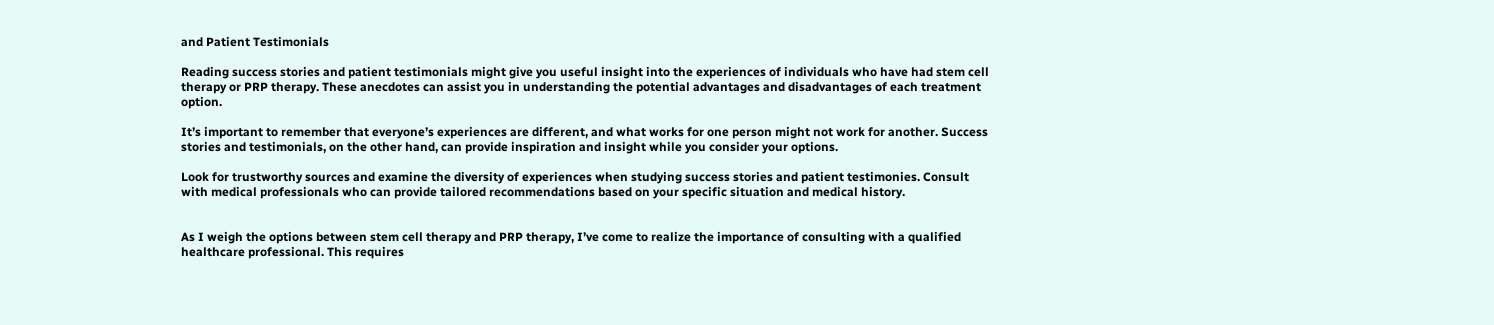and Patient Testimonials

Reading success stories and patient testimonials might give you useful insight into the experiences of individuals who have had stem cell therapy or PRP therapy. These anecdotes can assist you in understanding the potential advantages and disadvantages of each treatment option.

It’s important to remember that everyone’s experiences are different, and what works for one person might not work for another. Success stories and testimonials, on the other hand, can provide inspiration and insight while you consider your options.

Look for trustworthy sources and examine the diversity of experiences when studying success stories and patient testimonies. Consult with medical professionals who can provide tailored recommendations based on your specific situation and medical history.


As I weigh the options between stem cell therapy and PRP therapy, I’ve come to realize the importance of consulting with a qualified healthcare professional. This requires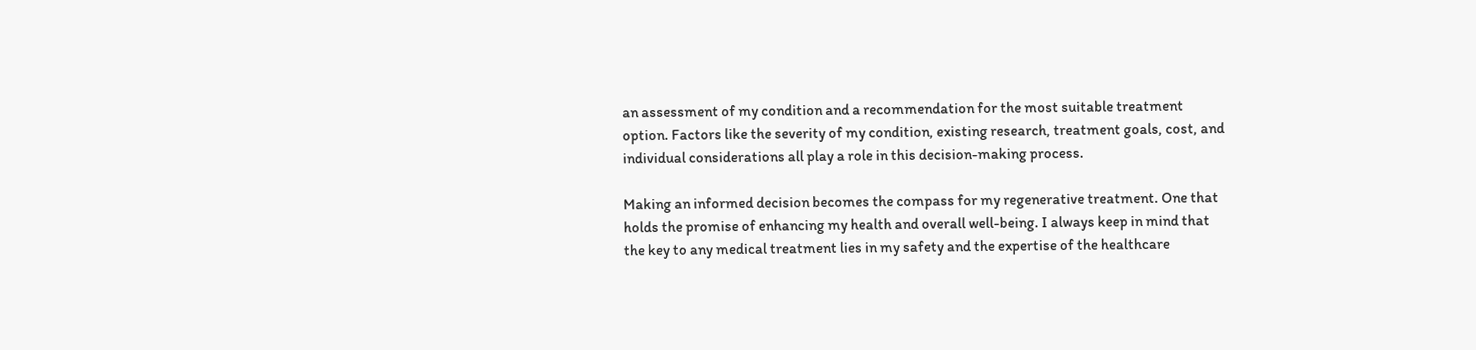an assessment of my condition and a recommendation for the most suitable treatment option. Factors like the severity of my condition, existing research, treatment goals, cost, and individual considerations all play a role in this decision-making process.

Making an informed decision becomes the compass for my regenerative treatment. One that holds the promise of enhancing my health and overall well-being. I always keep in mind that the key to any medical treatment lies in my safety and the expertise of the healthcare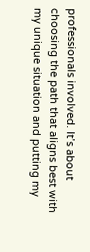professionals involved. It’s about choosing the path that aligns best with my unique situation and putting my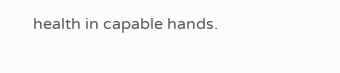health in capable hands.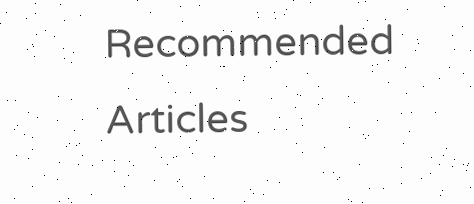Recommended Articles